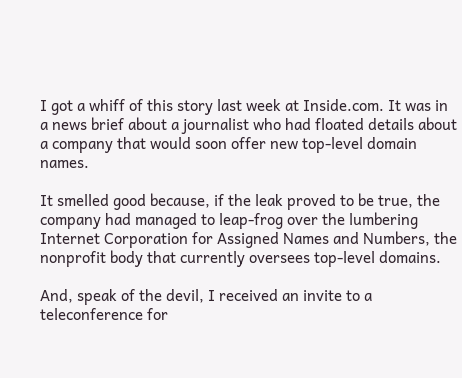I got a whiff of this story last week at Inside.com. It was in a news brief about a journalist who had floated details about a company that would soon offer new top-level domain names.

It smelled good because, if the leak proved to be true, the company had managed to leap-frog over the lumbering Internet Corporation for Assigned Names and Numbers, the nonprofit body that currently oversees top-level domains.

And, speak of the devil, I received an invite to a teleconference for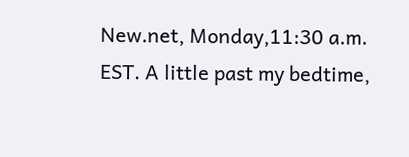New.net, Monday,11:30 a.m. EST. A little past my bedtime,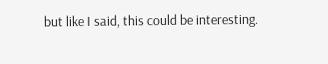but like I said, this could be interesting.